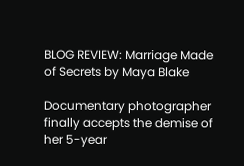BLOG REVIEW: Marriage Made of Secrets by Maya Blake

Documentary photographer finally accepts the demise of her 5-year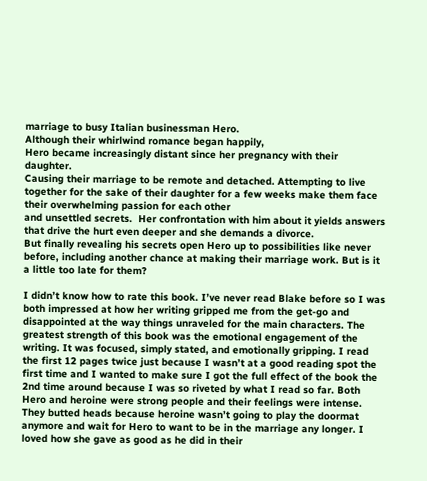marriage to busy Italian businessman Hero.
Although their whirlwind romance began happily,
Hero became increasingly distant since her pregnancy with their daughter.
Causing their marriage to be remote and detached. Attempting to live together for the sake of their daughter for a few weeks make them face their overwhelming passion for each other
and unsettled secrets.  Her confrontation with him about it yields answers that drive the hurt even deeper and she demands a divorce.
But finally revealing his secrets open Hero up to possibilities like never before, including another chance at making their marriage work. But is it a little too late for them?

I didn’t know how to rate this book. I’ve never read Blake before so I was both impressed at how her writing gripped me from the get-go and disappointed at the way things unraveled for the main characters. The greatest strength of this book was the emotional engagement of the writing. It was focused, simply stated, and emotionally gripping. I read the first 12 pages twice just because I wasn’t at a good reading spot the first time and I wanted to make sure I got the full effect of the book the 2nd time around because I was so riveted by what I read so far. Both Hero and heroine were strong people and their feelings were intense. They butted heads because heroine wasn’t going to play the doormat anymore and wait for Hero to want to be in the marriage any longer. I loved how she gave as good as he did in their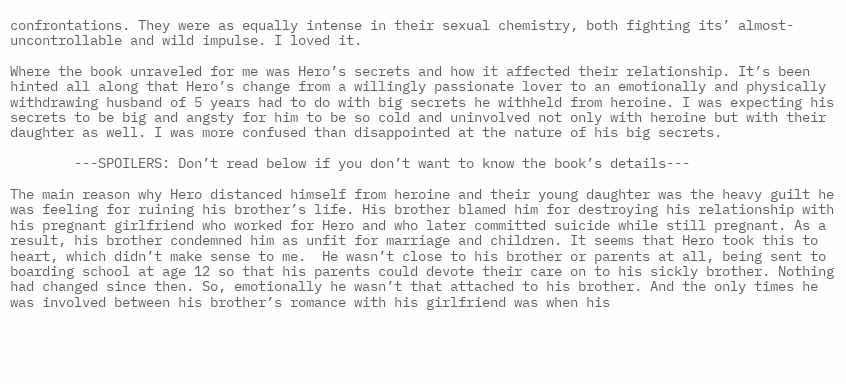confrontations. They were as equally intense in their sexual chemistry, both fighting its’ almost-uncontrollable and wild impulse. I loved it.

Where the book unraveled for me was Hero’s secrets and how it affected their relationship. It’s been hinted all along that Hero’s change from a willingly passionate lover to an emotionally and physically withdrawing husband of 5 years had to do with big secrets he withheld from heroine. I was expecting his secrets to be big and angsty for him to be so cold and uninvolved not only with heroine but with their daughter as well. I was more confused than disappointed at the nature of his big secrets.

        ---SPOILERS: Don’t read below if you don’t want to know the book’s details---

The main reason why Hero distanced himself from heroine and their young daughter was the heavy guilt he was feeling for ruining his brother’s life. His brother blamed him for destroying his relationship with his pregnant girlfriend who worked for Hero and who later committed suicide while still pregnant. As a result, his brother condemned him as unfit for marriage and children. It seems that Hero took this to heart, which didn’t make sense to me.  He wasn’t close to his brother or parents at all, being sent to boarding school at age 12 so that his parents could devote their care on to his sickly brother. Nothing had changed since then. So, emotionally he wasn’t that attached to his brother. And the only times he was involved between his brother’s romance with his girlfriend was when his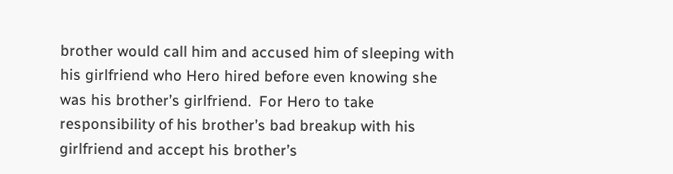brother would call him and accused him of sleeping with his girlfriend who Hero hired before even knowing she was his brother’s girlfriend.  For Hero to take responsibility of his brother’s bad breakup with his girlfriend and accept his brother’s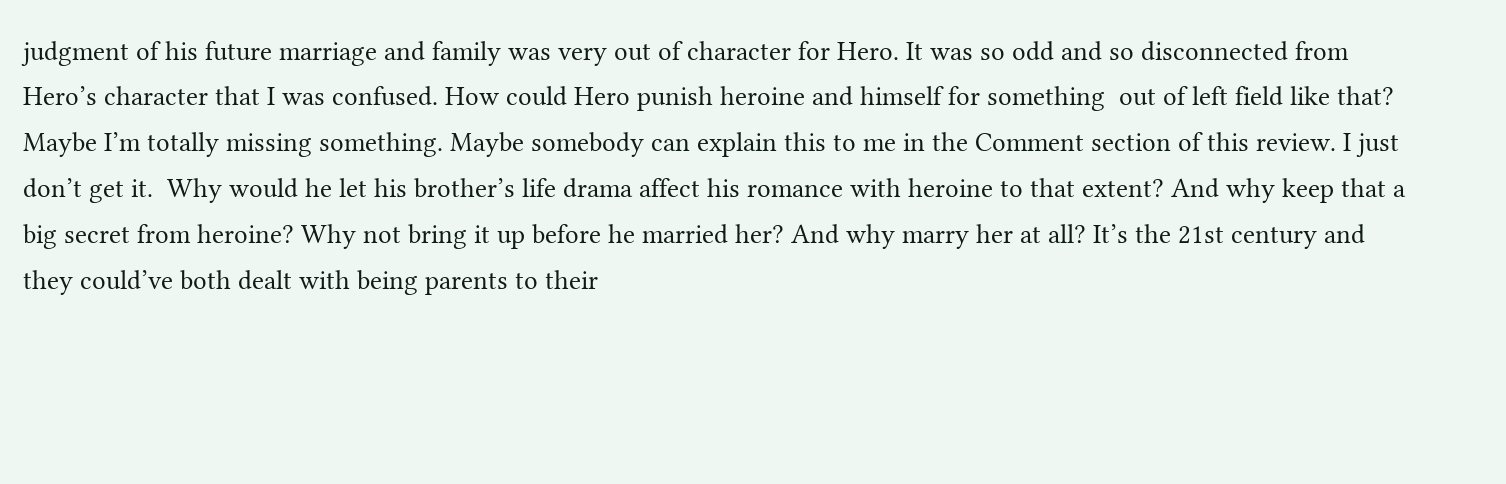judgment of his future marriage and family was very out of character for Hero. It was so odd and so disconnected from Hero’s character that I was confused. How could Hero punish heroine and himself for something  out of left field like that? Maybe I’m totally missing something. Maybe somebody can explain this to me in the Comment section of this review. I just don’t get it.  Why would he let his brother’s life drama affect his romance with heroine to that extent? And why keep that a big secret from heroine? Why not bring it up before he married her? And why marry her at all? It’s the 21st century and they could’ve both dealt with being parents to their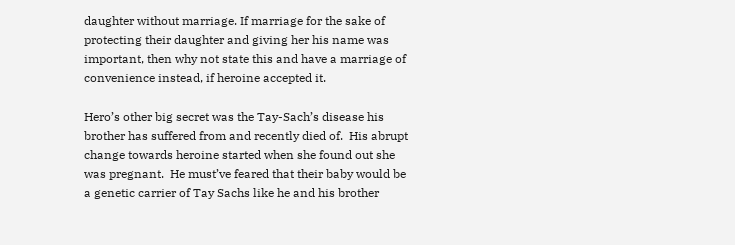daughter without marriage. If marriage for the sake of protecting their daughter and giving her his name was important, then why not state this and have a marriage of convenience instead, if heroine accepted it.

Hero’s other big secret was the Tay-Sach’s disease his brother has suffered from and recently died of.  His abrupt change towards heroine started when she found out she was pregnant.  He must’ve feared that their baby would be a genetic carrier of Tay Sachs like he and his brother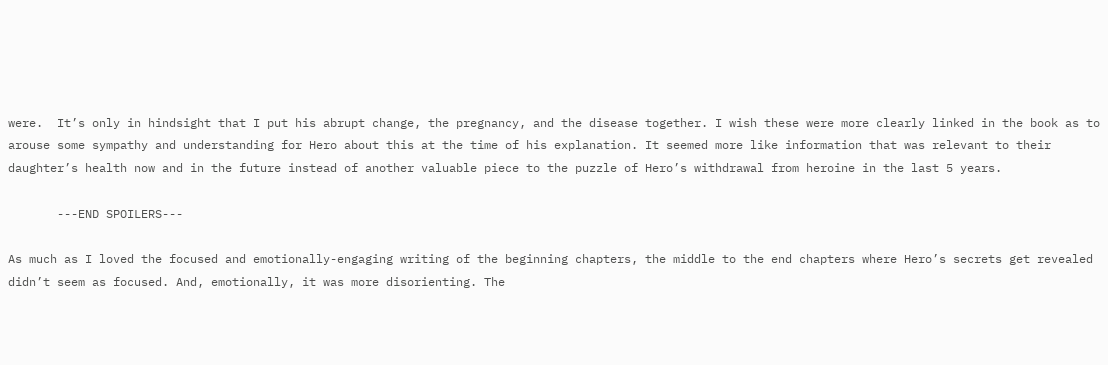were.  It’s only in hindsight that I put his abrupt change, the pregnancy, and the disease together. I wish these were more clearly linked in the book as to arouse some sympathy and understanding for Hero about this at the time of his explanation. It seemed more like information that was relevant to their daughter’s health now and in the future instead of another valuable piece to the puzzle of Hero’s withdrawal from heroine in the last 5 years.

       ---END SPOILERS---

As much as I loved the focused and emotionally-engaging writing of the beginning chapters, the middle to the end chapters where Hero’s secrets get revealed didn’t seem as focused. And, emotionally, it was more disorienting. The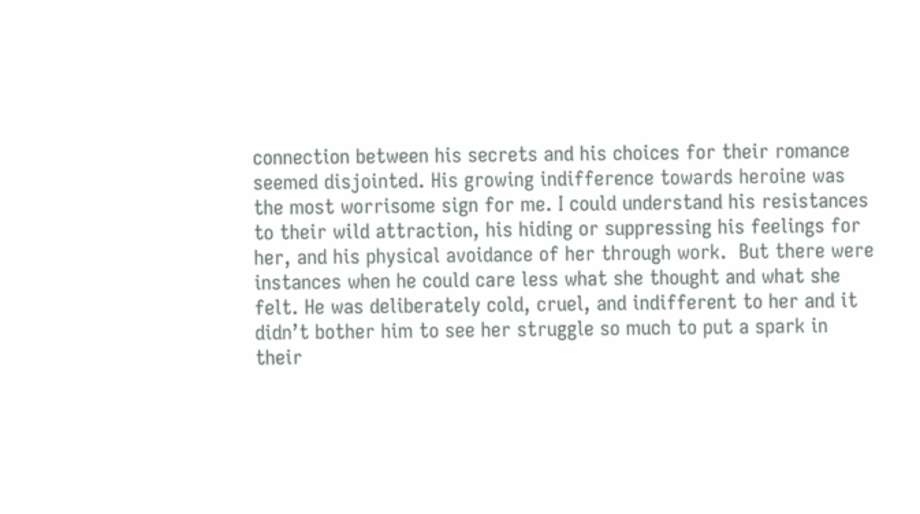connection between his secrets and his choices for their romance seemed disjointed. His growing indifference towards heroine was the most worrisome sign for me. I could understand his resistances to their wild attraction, his hiding or suppressing his feelings for her, and his physical avoidance of her through work.  But there were instances when he could care less what she thought and what she felt. He was deliberately cold, cruel, and indifferent to her and it didn’t bother him to see her struggle so much to put a spark in their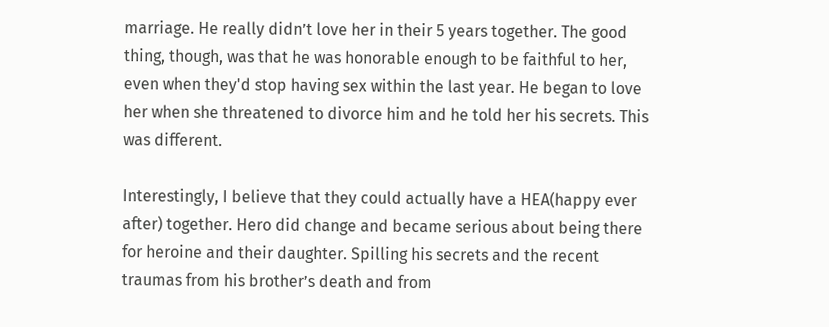marriage. He really didn’t love her in their 5 years together. The good thing, though, was that he was honorable enough to be faithful to her, even when they'd stop having sex within the last year. He began to love her when she threatened to divorce him and he told her his secrets. This was different.

Interestingly, I believe that they could actually have a HEA(happy ever after) together. Hero did change and became serious about being there for heroine and their daughter. Spilling his secrets and the recent traumas from his brother’s death and from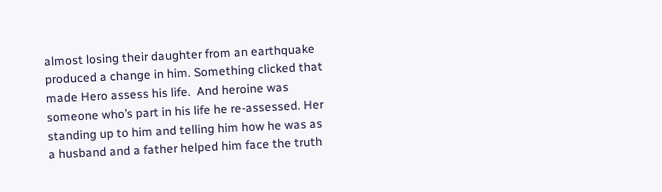almost losing their daughter from an earthquake produced a change in him. Something clicked that made Hero assess his life.  And heroine was someone who’s part in his life he re-assessed. Her standing up to him and telling him how he was as a husband and a father helped him face the truth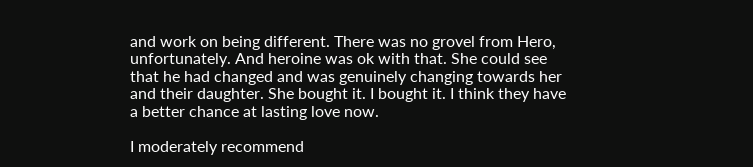and work on being different. There was no grovel from Hero, unfortunately. And heroine was ok with that. She could see that he had changed and was genuinely changing towards her and their daughter. She bought it. I bought it. I think they have a better chance at lasting love now.

I moderately recommend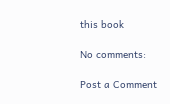this book

No comments:

Post a Comment